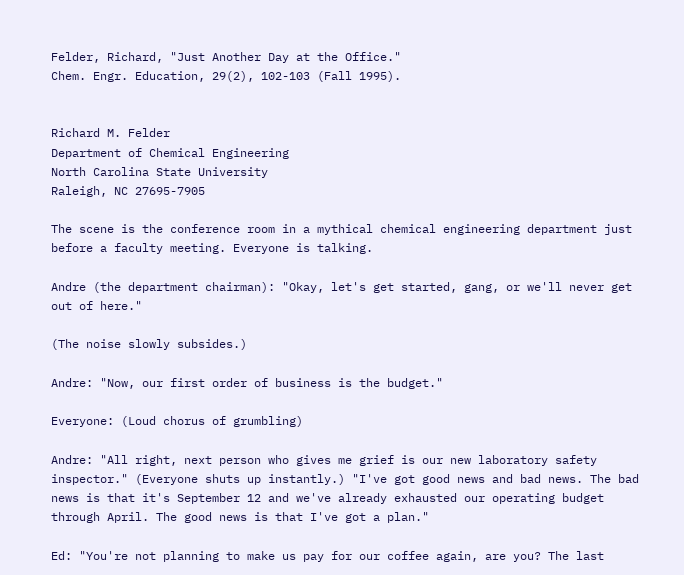Felder, Richard, "Just Another Day at the Office."
Chem. Engr. Education, 29(2), 102-103 (Fall 1995).


Richard M. Felder
Department of Chemical Engineering
North Carolina State University
Raleigh, NC 27695-7905

The scene is the conference room in a mythical chemical engineering department just before a faculty meeting. Everyone is talking.

Andre (the department chairman): "Okay, let's get started, gang, or we'll never get out of here."

(The noise slowly subsides.)

Andre: "Now, our first order of business is the budget."

Everyone: (Loud chorus of grumbling)

Andre: "All right, next person who gives me grief is our new laboratory safety inspector." (Everyone shuts up instantly.) "I've got good news and bad news. The bad news is that it's September 12 and we've already exhausted our operating budget through April. The good news is that I've got a plan."

Ed: "You're not planning to make us pay for our coffee again, are you? The last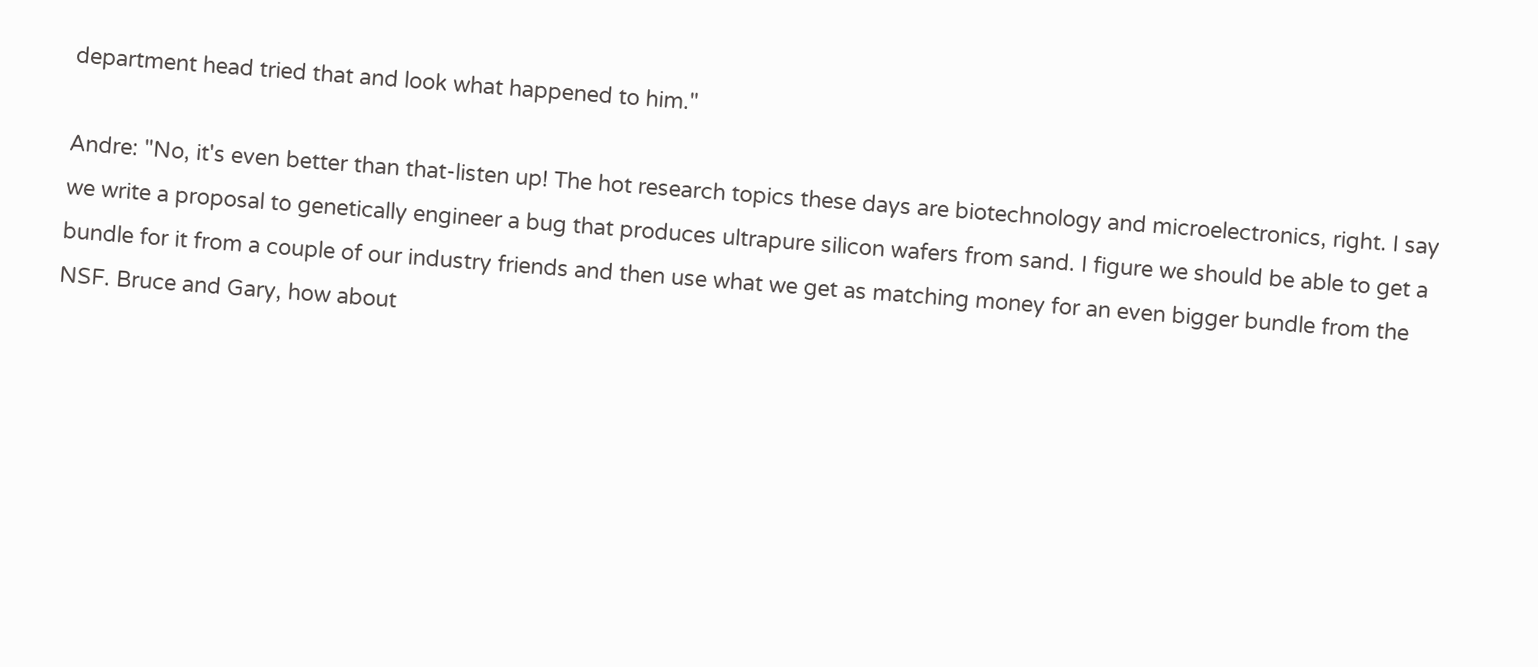department head tried that and look what happened to him."

Andre: "No, it's even better than that-listen up! The hot research topics these days are biotechnology and microelectronics, right. I say we write a proposal to genetically engineer a bug that produces ultrapure silicon wafers from sand. I figure we should be able to get a bundle for it from a couple of our industry friends and then use what we get as matching money for an even bigger bundle from the NSF. Bruce and Gary, how about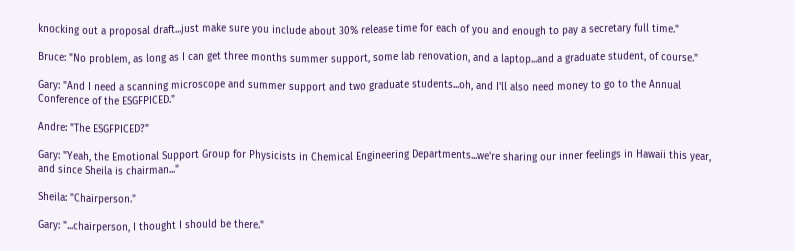knocking out a proposal draft...just make sure you include about 30% release time for each of you and enough to pay a secretary full time."

Bruce: "No problem, as long as I can get three months summer support, some lab renovation, and a laptop...and a graduate student, of course."

Gary: "And I need a scanning microscope and summer support and two graduate students...oh, and I'll also need money to go to the Annual Conference of the ESGFPICED."

Andre: "The ESGFPICED?"

Gary: "Yeah, the Emotional Support Group for Physicists in Chemical Engineering Departments...we're sharing our inner feelings in Hawaii this year, and since Sheila is chairman..."

Sheila: "Chairperson."

Gary: "...chairperson, I thought I should be there."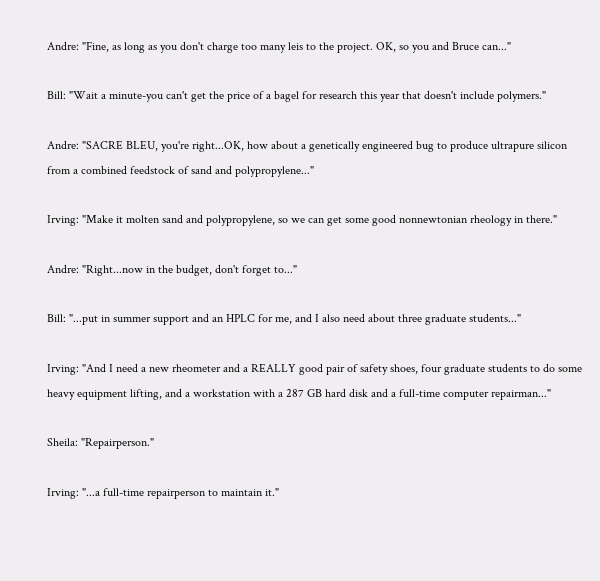Andre: "Fine, as long as you don't charge too many leis to the project. OK, so you and Bruce can..."

Bill: "Wait a minute-you can't get the price of a bagel for research this year that doesn't include polymers."

Andre: "SACRE BLEU, you're right...OK, how about a genetically engineered bug to produce ultrapure silicon from a combined feedstock of sand and polypropylene..."

Irving: "Make it molten sand and polypropylene, so we can get some good nonnewtonian rheology in there."

Andre: "Right...now in the budget, don't forget to..."

Bill: "...put in summer support and an HPLC for me, and I also need about three graduate students..."

Irving: "And I need a new rheometer and a REALLY good pair of safety shoes, four graduate students to do some heavy equipment lifting, and a workstation with a 287 GB hard disk and a full-time computer repairman..."

Sheila: "Repairperson."

Irving: "...a full-time repairperson to maintain it."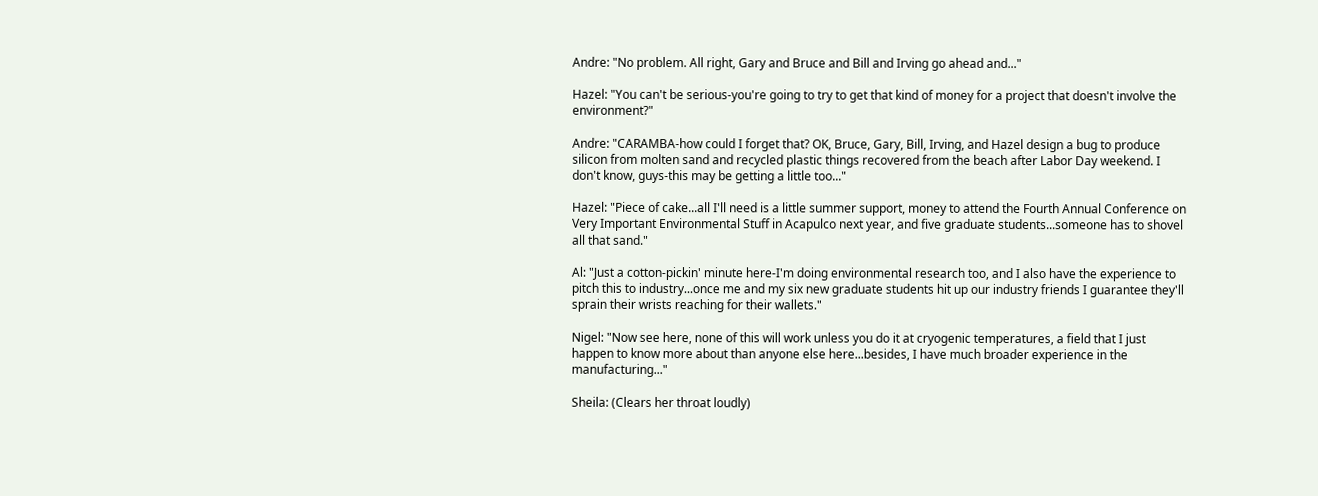Andre: "No problem. All right, Gary and Bruce and Bill and Irving go ahead and..."

Hazel: "You can't be serious-you're going to try to get that kind of money for a project that doesn't involve the environment?"

Andre: "CARAMBA-how could I forget that? OK, Bruce, Gary, Bill, Irving, and Hazel design a bug to produce silicon from molten sand and recycled plastic things recovered from the beach after Labor Day weekend. I don't know, guys-this may be getting a little too..."

Hazel: "Piece of cake...all I'll need is a little summer support, money to attend the Fourth Annual Conference on Very Important Environmental Stuff in Acapulco next year, and five graduate students...someone has to shovel all that sand."

Al: "Just a cotton-pickin' minute here-I'm doing environmental research too, and I also have the experience to pitch this to industry...once me and my six new graduate students hit up our industry friends I guarantee they'll sprain their wrists reaching for their wallets."

Nigel: "Now see here, none of this will work unless you do it at cryogenic temperatures, a field that I just happen to know more about than anyone else here...besides, I have much broader experience in the manufacturing..."

Sheila: (Clears her throat loudly)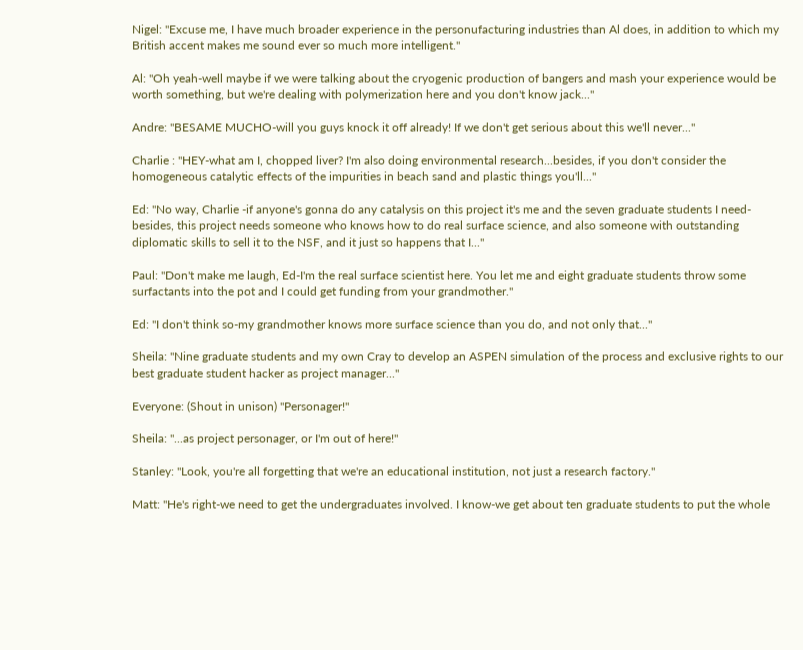Nigel: "Excuse me, I have much broader experience in the personufacturing industries than Al does, in addition to which my British accent makes me sound ever so much more intelligent."

Al: "Oh yeah-well maybe if we were talking about the cryogenic production of bangers and mash your experience would be worth something, but we're dealing with polymerization here and you don't know jack..."

Andre: "BESAME MUCHO-will you guys knock it off already! If we don't get serious about this we'll never..."

Charlie : "HEY-what am I, chopped liver? I'm also doing environmental research...besides, if you don't consider the homogeneous catalytic effects of the impurities in beach sand and plastic things you'll..."

Ed: "No way, Charlie -if anyone's gonna do any catalysis on this project it's me and the seven graduate students I need-besides, this project needs someone who knows how to do real surface science, and also someone with outstanding diplomatic skills to sell it to the NSF, and it just so happens that I..."

Paul: "Don't make me laugh, Ed-I'm the real surface scientist here. You let me and eight graduate students throw some surfactants into the pot and I could get funding from your grandmother."

Ed: "I don't think so-my grandmother knows more surface science than you do, and not only that..."

Sheila: "Nine graduate students and my own Cray to develop an ASPEN simulation of the process and exclusive rights to our best graduate student hacker as project manager..."

Everyone: (Shout in unison) "Personager!"

Sheila: "...as project personager, or I'm out of here!"

Stanley: "Look, you're all forgetting that we're an educational institution, not just a research factory."

Matt: "He's right-we need to get the undergraduates involved. I know-we get about ten graduate students to put the whole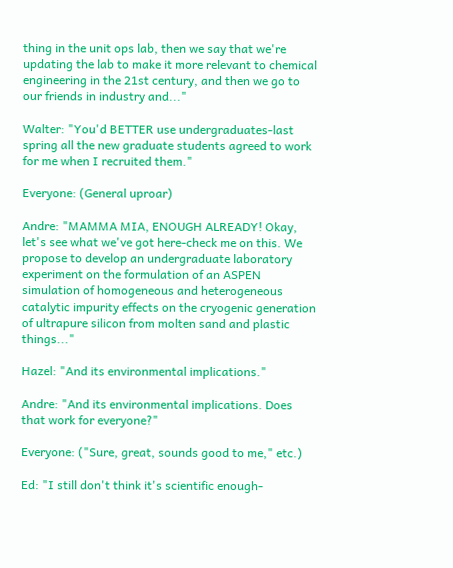thing in the unit ops lab, then we say that we're updating the lab to make it more relevant to chemical engineering in the 21st century, and then we go to our friends in industry and..."

Walter: "You'd BETTER use undergraduates-last spring all the new graduate students agreed to work for me when I recruited them."

Everyone: (General uproar)

Andre: "MAMMA MIA, ENOUGH ALREADY! Okay, let's see what we've got here-check me on this. We propose to develop an undergraduate laboratory experiment on the formulation of an ASPEN simulation of homogeneous and heterogeneous catalytic impurity effects on the cryogenic generation of ultrapure silicon from molten sand and plastic things..."

Hazel: "And its environmental implications."

Andre: "And its environmental implications. Does that work for everyone?"

Everyone: ("Sure, great, sounds good to me," etc.)

Ed: "I still don't think it's scientific enough-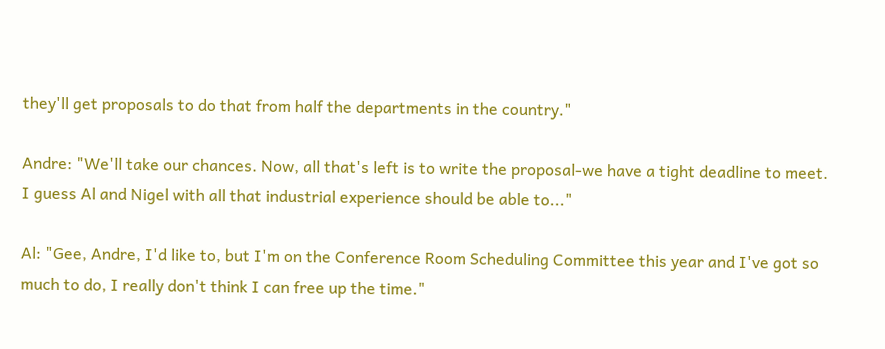they'll get proposals to do that from half the departments in the country."

Andre: "We'll take our chances. Now, all that's left is to write the proposal-we have a tight deadline to meet. I guess Al and Nigel with all that industrial experience should be able to..."

Al: "Gee, Andre, I'd like to, but I'm on the Conference Room Scheduling Committee this year and I've got so much to do, I really don't think I can free up the time."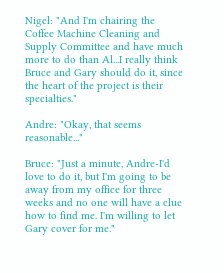Nigel: "And I'm chairing the Coffee Machine Cleaning and Supply Committee and have much more to do than Al...I really think Bruce and Gary should do it, since the heart of the project is their specialties."

Andre: "Okay, that seems reasonable..."

Bruce: "Just a minute, Andre-I'd love to do it, but I'm going to be away from my office for three weeks and no one will have a clue how to find me. I'm willing to let Gary cover for me."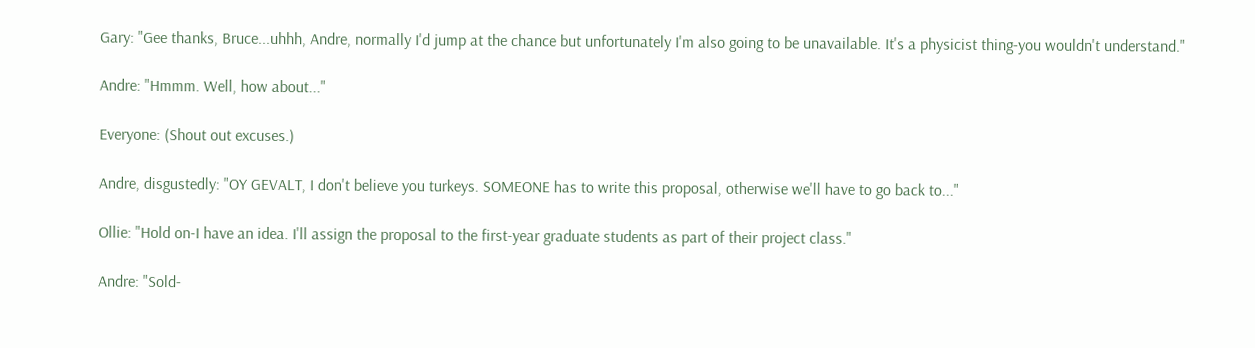Gary: "Gee thanks, Bruce...uhhh, Andre, normally I'd jump at the chance but unfortunately I'm also going to be unavailable. It's a physicist thing-you wouldn't understand."

Andre: "Hmmm. Well, how about..."

Everyone: (Shout out excuses.)

Andre, disgustedly: "OY GEVALT, I don't believe you turkeys. SOMEONE has to write this proposal, otherwise we'll have to go back to..."

Ollie: "Hold on-I have an idea. I'll assign the proposal to the first-year graduate students as part of their project class."

Andre: "Sold-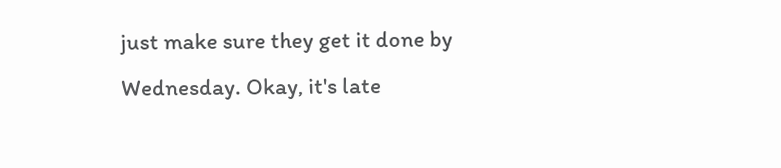just make sure they get it done by Wednesday. Okay, it's late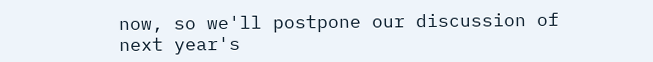now, so we'll postpone our discussion of next year's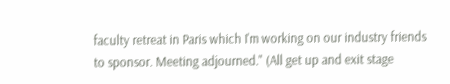faculty retreat in Paris which I'm working on our industry friends to sponsor. Meeting adjourned." (All get up and exit stage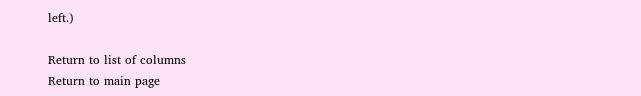left.)

Return to list of columns
Return to main page